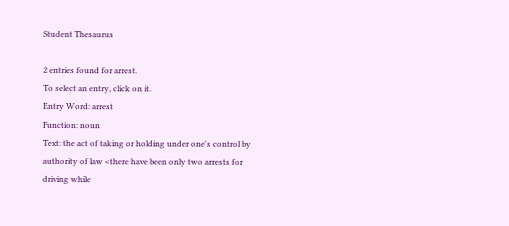Student Thesaurus

2 entries found for arrest.
To select an entry, click on it.
Entry Word: arrest
Function: noun
Text: the act of taking or holding under one's control by authority of law <there have been only two arrests for driving while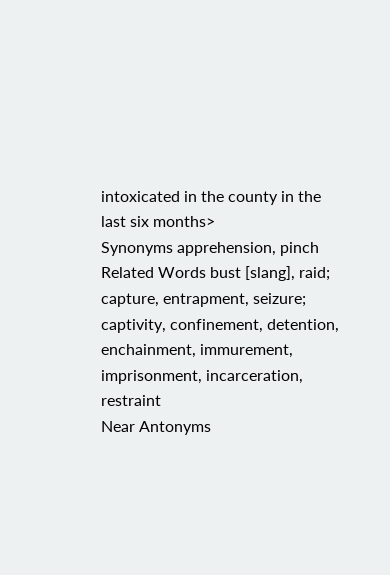intoxicated in the county in the last six months>
Synonyms apprehension, pinch
Related Words bust [slang], raid; capture, entrapment, seizure; captivity, confinement, detention, enchainment, immurement, imprisonment, incarceration, restraint
Near Antonyms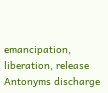emancipation, liberation, release
Antonyms discharge